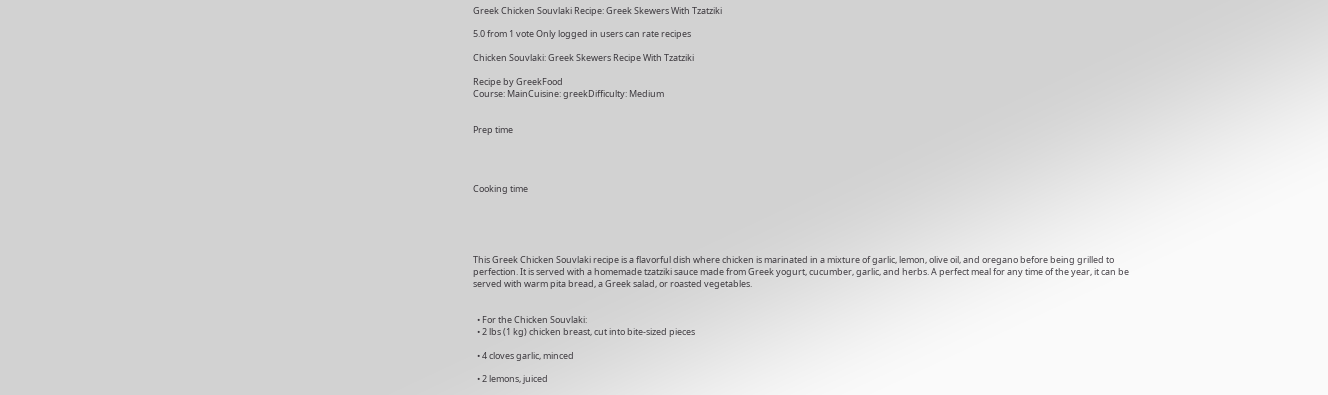Greek Chicken Souvlaki Recipe: Greek Skewers With Tzatziki

5.0 from 1 vote Only logged in users can rate recipes

Chicken Souvlaki: Greek Skewers Recipe With Tzatziki

Recipe by GreekFood
Course: MainCuisine: greekDifficulty: Medium


Prep time




Cooking time





This Greek Chicken Souvlaki recipe is a flavorful dish where chicken is marinated in a mixture of garlic, lemon, olive oil, and oregano before being grilled to perfection. It is served with a homemade tzatziki sauce made from Greek yogurt, cucumber, garlic, and herbs. A perfect meal for any time of the year, it can be served with warm pita bread, a Greek salad, or roasted vegetables.


  • For the Chicken Souvlaki:
  • 2 lbs (1 kg) chicken breast, cut into bite-sized pieces

  • 4 cloves garlic, minced

  • 2 lemons, juiced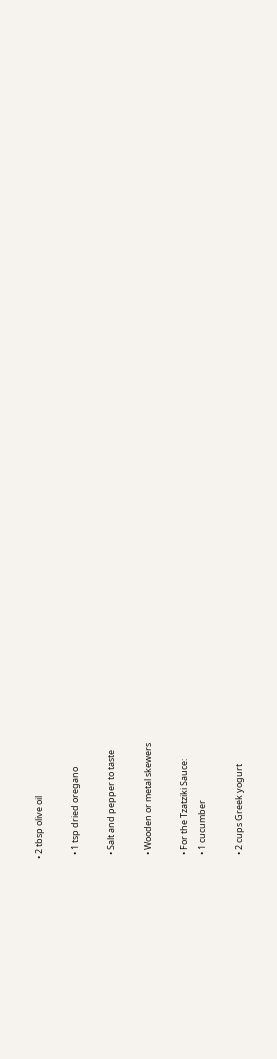• 2 tbsp olive oil

  • 1 tsp dried oregano

  • Salt and pepper to taste

  • Wooden or metal skewers

  • For the Tzatziki Sauce:
  • 1 cucumber

  • 2 cups Greek yogurt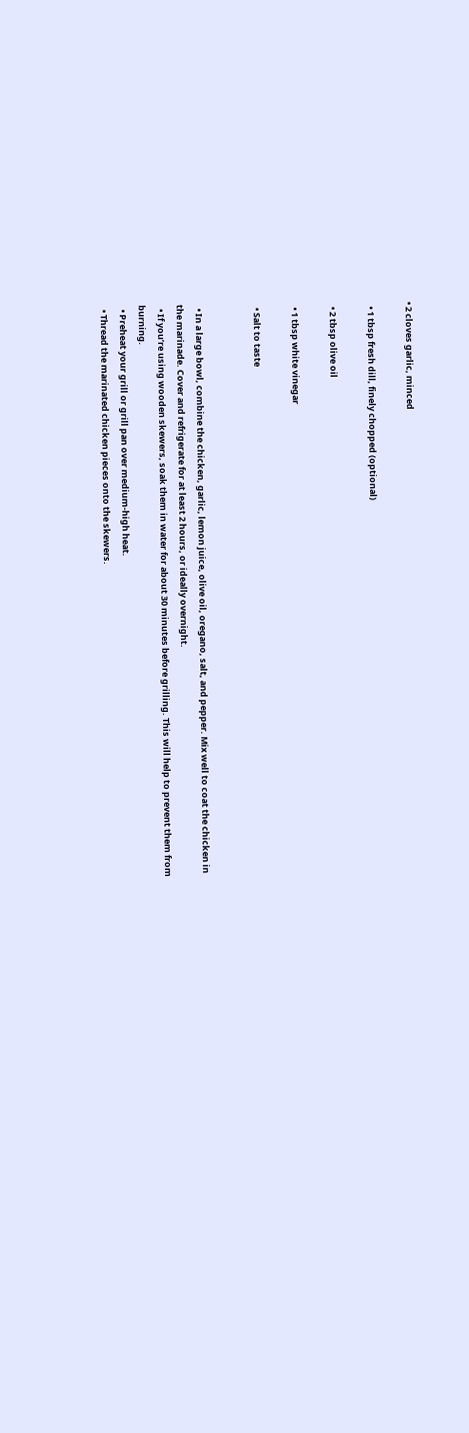• 2 cloves garlic, minced

  • 1 tbsp fresh dill, finely chopped (optional)

  • 2 tbsp olive oil

  • 1 tbsp white vinegar

  • Salt to taste


  • In a large bowl, combine the chicken, garlic, lemon juice, olive oil, oregano, salt, and pepper. Mix well to coat the chicken in the marinade. Cover and refrigerate for at least 2 hours, or ideally overnight.
  • If you’re using wooden skewers, soak them in water for about 30 minutes before grilling. This will help to prevent them from burning.
  • Preheat your grill or grill pan over medium-high heat.
  • Thread the marinated chicken pieces onto the skewers.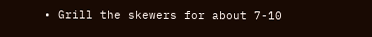• Grill the skewers for about 7-10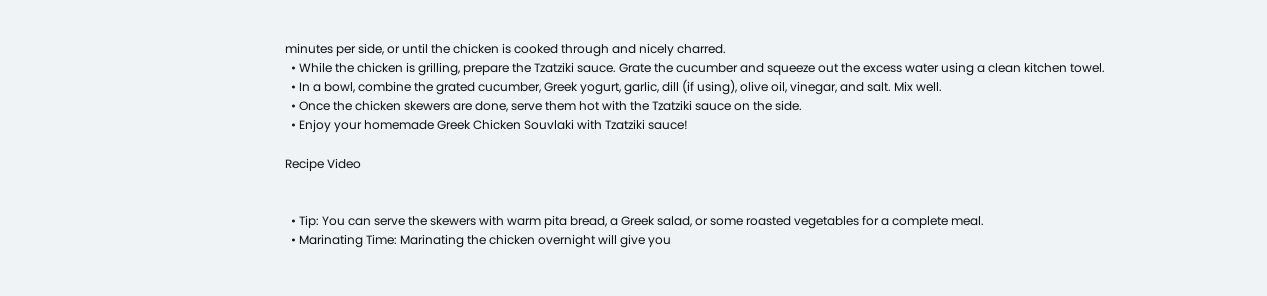minutes per side, or until the chicken is cooked through and nicely charred.
  • While the chicken is grilling, prepare the Tzatziki sauce. Grate the cucumber and squeeze out the excess water using a clean kitchen towel.
  • In a bowl, combine the grated cucumber, Greek yogurt, garlic, dill (if using), olive oil, vinegar, and salt. Mix well.
  • Once the chicken skewers are done, serve them hot with the Tzatziki sauce on the side.
  • Enjoy your homemade Greek Chicken Souvlaki with Tzatziki sauce!

Recipe Video


  • Tip: You can serve the skewers with warm pita bread, a Greek salad, or some roasted vegetables for a complete meal.
  • Marinating Time: Marinating the chicken overnight will give you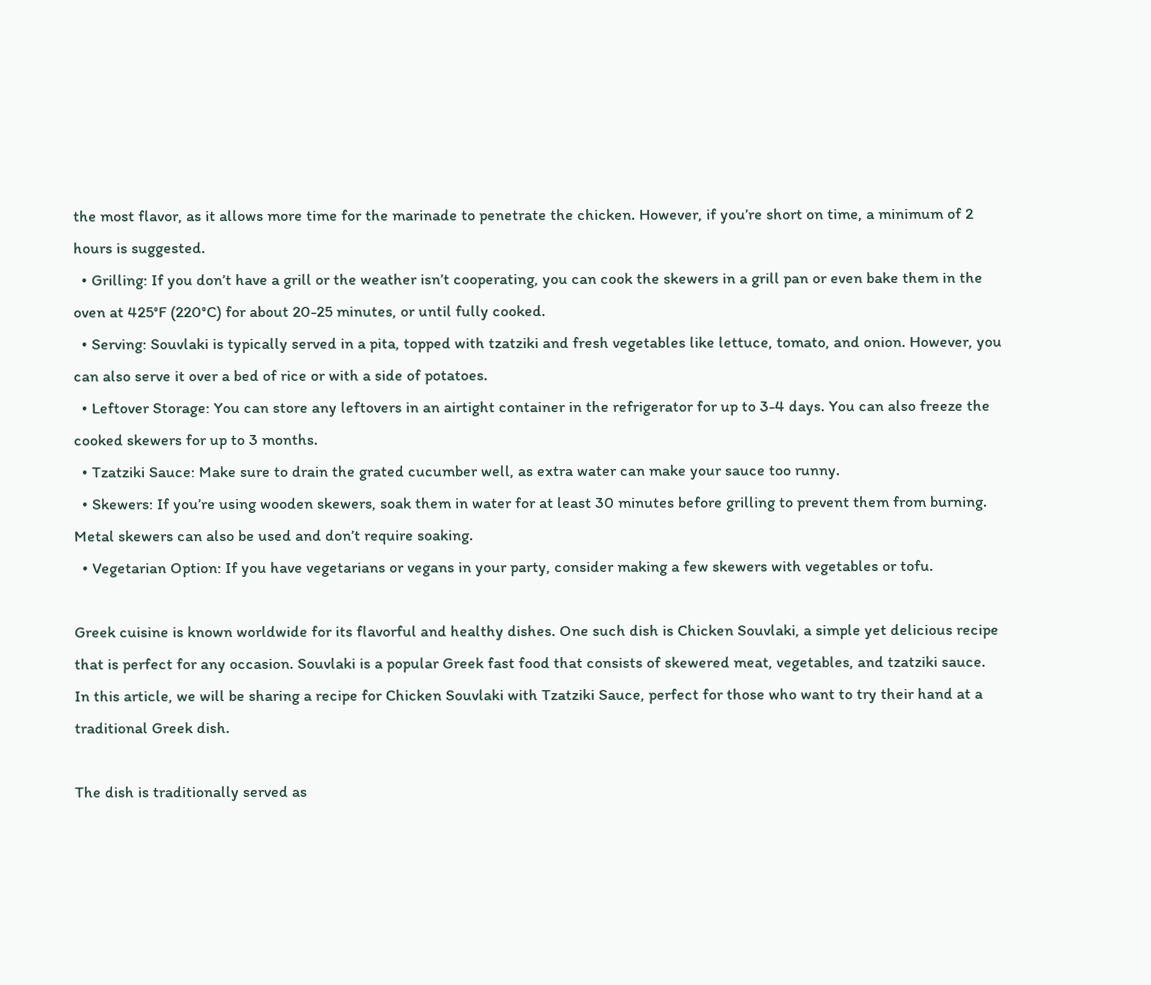the most flavor, as it allows more time for the marinade to penetrate the chicken. However, if you’re short on time, a minimum of 2 hours is suggested.
  • Grilling: If you don’t have a grill or the weather isn’t cooperating, you can cook the skewers in a grill pan or even bake them in the oven at 425°F (220°C) for about 20-25 minutes, or until fully cooked.
  • Serving: Souvlaki is typically served in a pita, topped with tzatziki and fresh vegetables like lettuce, tomato, and onion. However, you can also serve it over a bed of rice or with a side of potatoes.
  • Leftover Storage: You can store any leftovers in an airtight container in the refrigerator for up to 3-4 days. You can also freeze the cooked skewers for up to 3 months.
  • Tzatziki Sauce: Make sure to drain the grated cucumber well, as extra water can make your sauce too runny.
  • Skewers: If you’re using wooden skewers, soak them in water for at least 30 minutes before grilling to prevent them from burning. Metal skewers can also be used and don’t require soaking.
  • Vegetarian Option: If you have vegetarians or vegans in your party, consider making a few skewers with vegetables or tofu.

Greek cuisine is known worldwide for its flavorful and healthy dishes. One such dish is Chicken Souvlaki, a simple yet delicious recipe that is perfect for any occasion. Souvlaki is a popular Greek fast food that consists of skewered meat, vegetables, and tzatziki sauce. In this article, we will be sharing a recipe for Chicken Souvlaki with Tzatziki Sauce, perfect for those who want to try their hand at a traditional Greek dish.

The dish is traditionally served as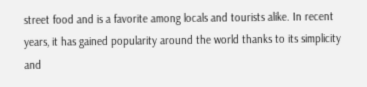street food and is a favorite among locals and tourists alike. In recent years, it has gained popularity around the world thanks to its simplicity and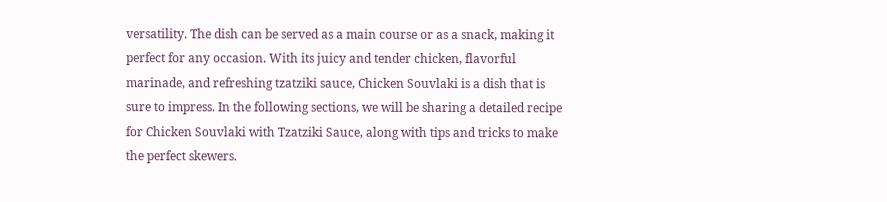versatility. The dish can be served as a main course or as a snack, making it perfect for any occasion. With its juicy and tender chicken, flavorful marinade, and refreshing tzatziki sauce, Chicken Souvlaki is a dish that is sure to impress. In the following sections, we will be sharing a detailed recipe for Chicken Souvlaki with Tzatziki Sauce, along with tips and tricks to make the perfect skewers.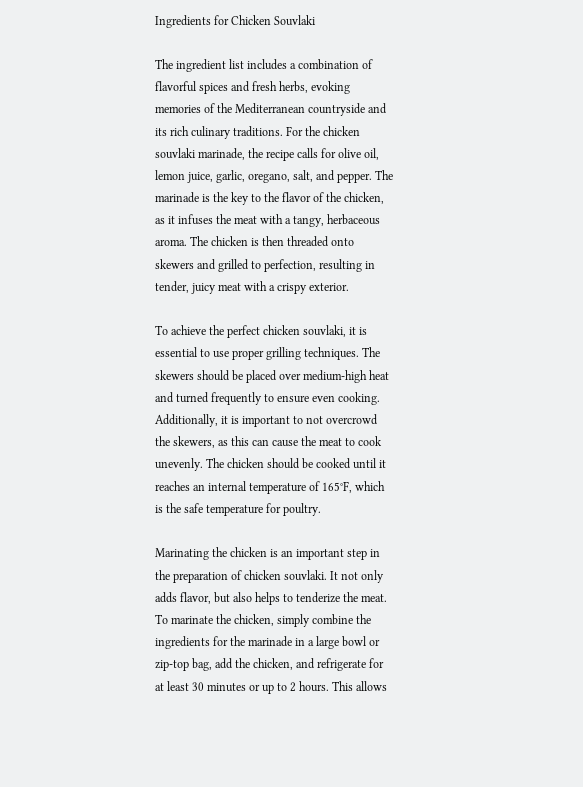Ingredients for Chicken Souvlaki

The ingredient list includes a combination of flavorful spices and fresh herbs, evoking memories of the Mediterranean countryside and its rich culinary traditions. For the chicken souvlaki marinade, the recipe calls for olive oil, lemon juice, garlic, oregano, salt, and pepper. The marinade is the key to the flavor of the chicken, as it infuses the meat with a tangy, herbaceous aroma. The chicken is then threaded onto skewers and grilled to perfection, resulting in tender, juicy meat with a crispy exterior.

To achieve the perfect chicken souvlaki, it is essential to use proper grilling techniques. The skewers should be placed over medium-high heat and turned frequently to ensure even cooking. Additionally, it is important to not overcrowd the skewers, as this can cause the meat to cook unevenly. The chicken should be cooked until it reaches an internal temperature of 165°F, which is the safe temperature for poultry.

Marinating the chicken is an important step in the preparation of chicken souvlaki. It not only adds flavor, but also helps to tenderize the meat. To marinate the chicken, simply combine the ingredients for the marinade in a large bowl or zip-top bag, add the chicken, and refrigerate for at least 30 minutes or up to 2 hours. This allows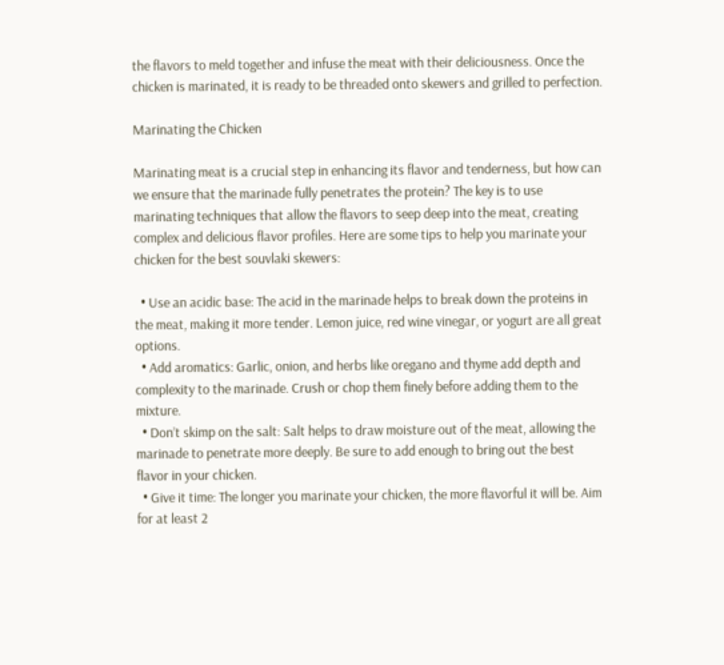the flavors to meld together and infuse the meat with their deliciousness. Once the chicken is marinated, it is ready to be threaded onto skewers and grilled to perfection.

Marinating the Chicken

Marinating meat is a crucial step in enhancing its flavor and tenderness, but how can we ensure that the marinade fully penetrates the protein? The key is to use marinating techniques that allow the flavors to seep deep into the meat, creating complex and delicious flavor profiles. Here are some tips to help you marinate your chicken for the best souvlaki skewers:

  • Use an acidic base: The acid in the marinade helps to break down the proteins in the meat, making it more tender. Lemon juice, red wine vinegar, or yogurt are all great options.
  • Add aromatics: Garlic, onion, and herbs like oregano and thyme add depth and complexity to the marinade. Crush or chop them finely before adding them to the mixture.
  • Don’t skimp on the salt: Salt helps to draw moisture out of the meat, allowing the marinade to penetrate more deeply. Be sure to add enough to bring out the best flavor in your chicken.
  • Give it time: The longer you marinate your chicken, the more flavorful it will be. Aim for at least 2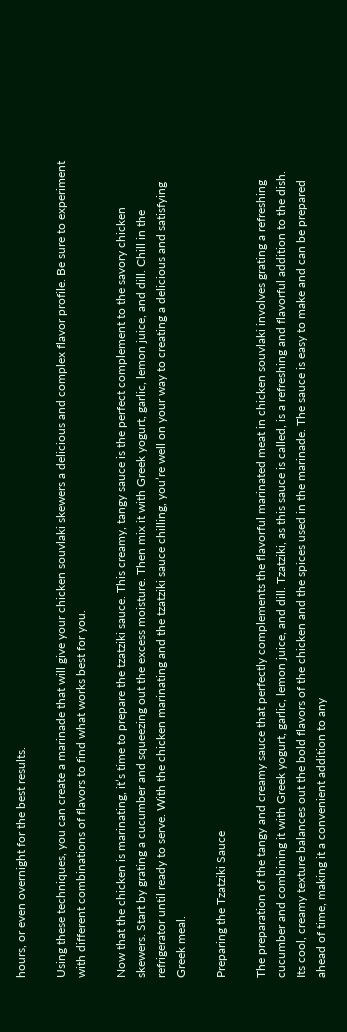hours, or even overnight for the best results.

Using these techniques, you can create a marinade that will give your chicken souvlaki skewers a delicious and complex flavor profile. Be sure to experiment with different combinations of flavors to find what works best for you.

Now that the chicken is marinating, it’s time to prepare the tzatziki sauce. This creamy, tangy sauce is the perfect complement to the savory chicken skewers. Start by grating a cucumber and squeezing out the excess moisture. Then mix it with Greek yogurt, garlic, lemon juice, and dill. Chill in the refrigerator until ready to serve. With the chicken marinating and the tzatziki sauce chilling, you’re well on your way to creating a delicious and satisfying Greek meal.

Preparing the Tzatziki Sauce

The preparation of the tangy and creamy sauce that perfectly complements the flavorful marinated meat in chicken souvlaki involves grating a refreshing cucumber and combining it with Greek yogurt, garlic, lemon juice, and dill. Tzatziki, as this sauce is called, is a refreshing and flavorful addition to the dish. Its cool, creamy texture balances out the bold flavors of the chicken and the spices used in the marinade. The sauce is easy to make and can be prepared ahead of time, making it a convenient addition to any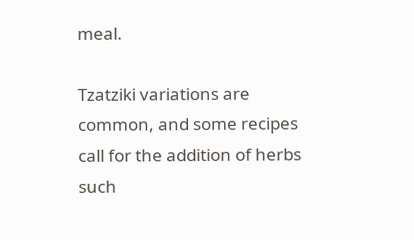meal.

Tzatziki variations are common, and some recipes call for the addition of herbs such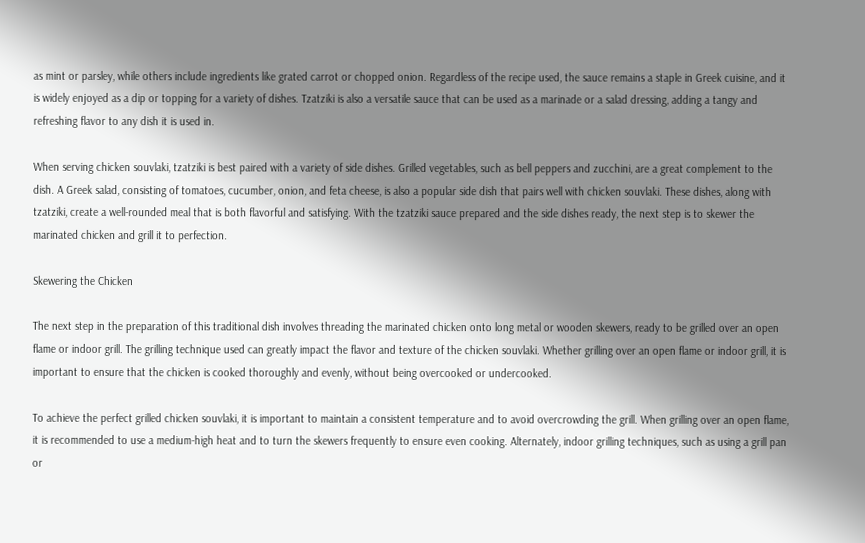as mint or parsley, while others include ingredients like grated carrot or chopped onion. Regardless of the recipe used, the sauce remains a staple in Greek cuisine, and it is widely enjoyed as a dip or topping for a variety of dishes. Tzatziki is also a versatile sauce that can be used as a marinade or a salad dressing, adding a tangy and refreshing flavor to any dish it is used in.

When serving chicken souvlaki, tzatziki is best paired with a variety of side dishes. Grilled vegetables, such as bell peppers and zucchini, are a great complement to the dish. A Greek salad, consisting of tomatoes, cucumber, onion, and feta cheese, is also a popular side dish that pairs well with chicken souvlaki. These dishes, along with tzatziki, create a well-rounded meal that is both flavorful and satisfying. With the tzatziki sauce prepared and the side dishes ready, the next step is to skewer the marinated chicken and grill it to perfection.

Skewering the Chicken

The next step in the preparation of this traditional dish involves threading the marinated chicken onto long metal or wooden skewers, ready to be grilled over an open flame or indoor grill. The grilling technique used can greatly impact the flavor and texture of the chicken souvlaki. Whether grilling over an open flame or indoor grill, it is important to ensure that the chicken is cooked thoroughly and evenly, without being overcooked or undercooked.

To achieve the perfect grilled chicken souvlaki, it is important to maintain a consistent temperature and to avoid overcrowding the grill. When grilling over an open flame, it is recommended to use a medium-high heat and to turn the skewers frequently to ensure even cooking. Alternately, indoor grilling techniques, such as using a grill pan or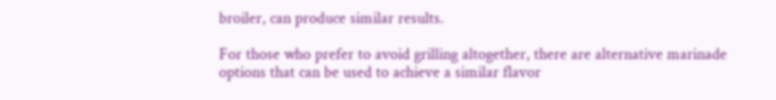broiler, can produce similar results.

For those who prefer to avoid grilling altogether, there are alternative marinade options that can be used to achieve a similar flavor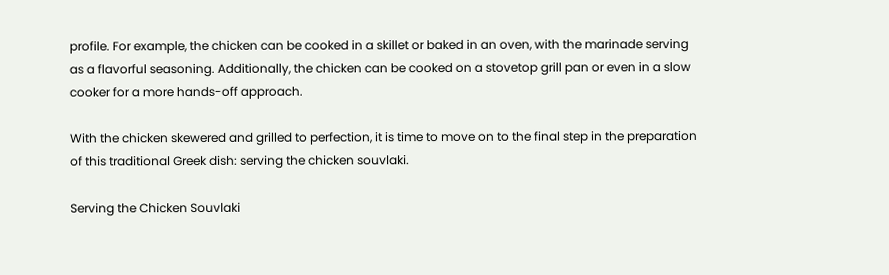profile. For example, the chicken can be cooked in a skillet or baked in an oven, with the marinade serving as a flavorful seasoning. Additionally, the chicken can be cooked on a stovetop grill pan or even in a slow cooker for a more hands-off approach.

With the chicken skewered and grilled to perfection, it is time to move on to the final step in the preparation of this traditional Greek dish: serving the chicken souvlaki.

Serving the Chicken Souvlaki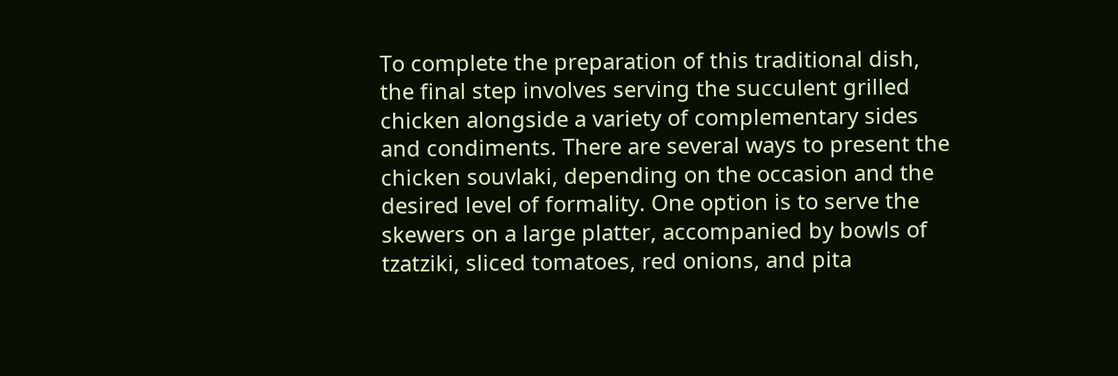To complete the preparation of this traditional dish, the final step involves serving the succulent grilled chicken alongside a variety of complementary sides and condiments. There are several ways to present the chicken souvlaki, depending on the occasion and the desired level of formality. One option is to serve the skewers on a large platter, accompanied by bowls of tzatziki, sliced tomatoes, red onions, and pita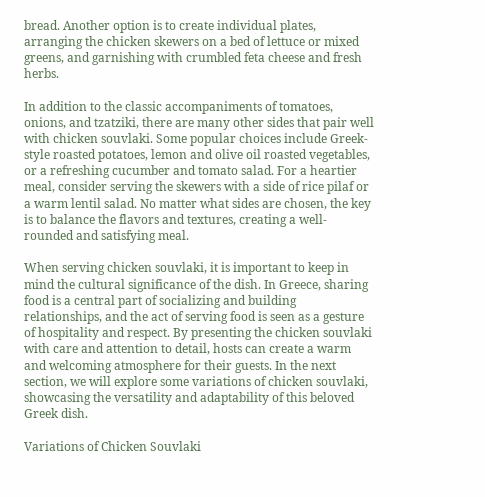bread. Another option is to create individual plates, arranging the chicken skewers on a bed of lettuce or mixed greens, and garnishing with crumbled feta cheese and fresh herbs.

In addition to the classic accompaniments of tomatoes, onions, and tzatziki, there are many other sides that pair well with chicken souvlaki. Some popular choices include Greek-style roasted potatoes, lemon and olive oil roasted vegetables, or a refreshing cucumber and tomato salad. For a heartier meal, consider serving the skewers with a side of rice pilaf or a warm lentil salad. No matter what sides are chosen, the key is to balance the flavors and textures, creating a well-rounded and satisfying meal.

When serving chicken souvlaki, it is important to keep in mind the cultural significance of the dish. In Greece, sharing food is a central part of socializing and building relationships, and the act of serving food is seen as a gesture of hospitality and respect. By presenting the chicken souvlaki with care and attention to detail, hosts can create a warm and welcoming atmosphere for their guests. In the next section, we will explore some variations of chicken souvlaki, showcasing the versatility and adaptability of this beloved Greek dish.

Variations of Chicken Souvlaki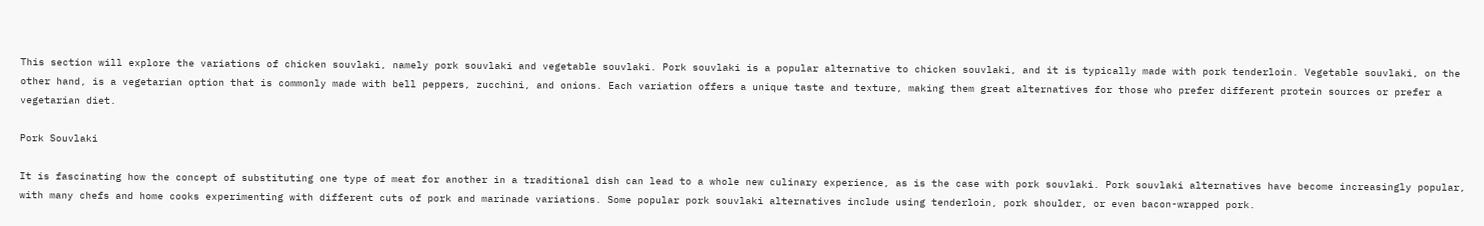This section will explore the variations of chicken souvlaki, namely pork souvlaki and vegetable souvlaki. Pork souvlaki is a popular alternative to chicken souvlaki, and it is typically made with pork tenderloin. Vegetable souvlaki, on the other hand, is a vegetarian option that is commonly made with bell peppers, zucchini, and onions. Each variation offers a unique taste and texture, making them great alternatives for those who prefer different protein sources or prefer a vegetarian diet.

Pork Souvlaki

It is fascinating how the concept of substituting one type of meat for another in a traditional dish can lead to a whole new culinary experience, as is the case with pork souvlaki. Pork souvlaki alternatives have become increasingly popular, with many chefs and home cooks experimenting with different cuts of pork and marinade variations. Some popular pork souvlaki alternatives include using tenderloin, pork shoulder, or even bacon-wrapped pork.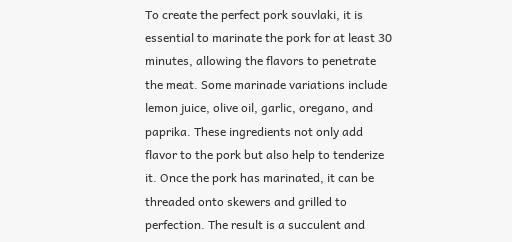To create the perfect pork souvlaki, it is essential to marinate the pork for at least 30 minutes, allowing the flavors to penetrate the meat. Some marinade variations include lemon juice, olive oil, garlic, oregano, and paprika. These ingredients not only add flavor to the pork but also help to tenderize it. Once the pork has marinated, it can be threaded onto skewers and grilled to perfection. The result is a succulent and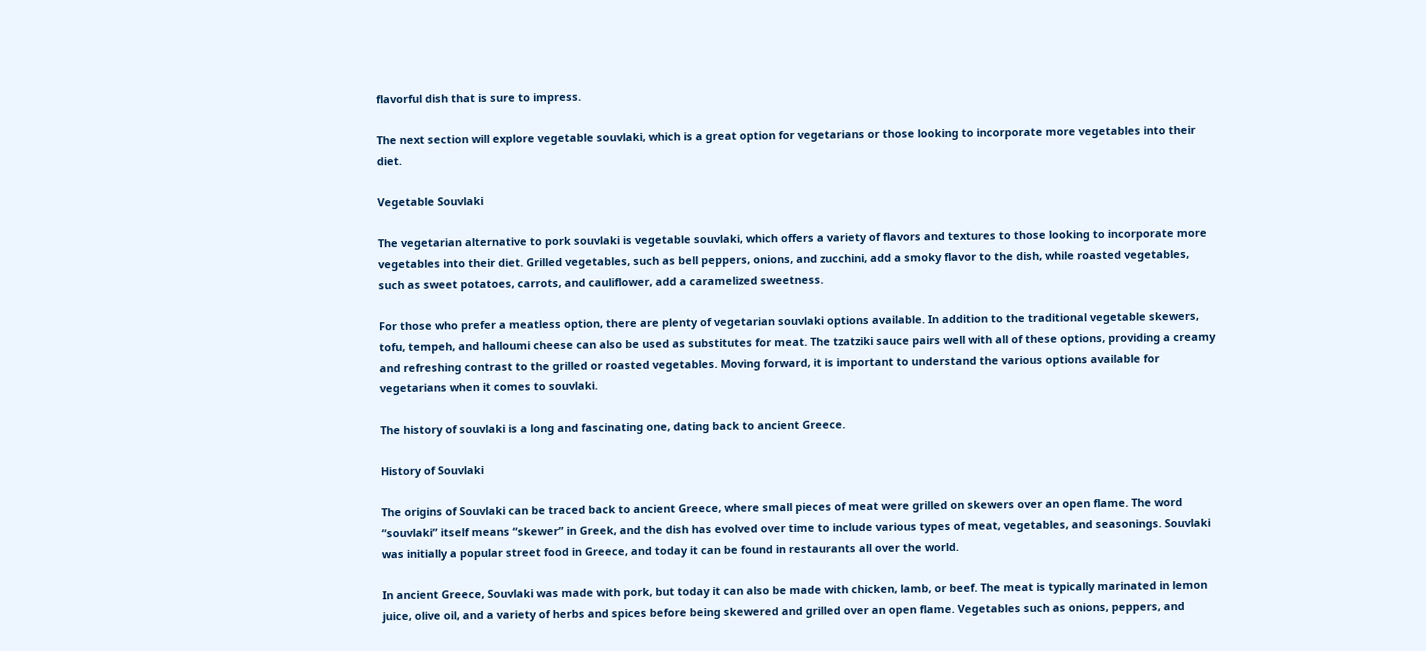flavorful dish that is sure to impress.

The next section will explore vegetable souvlaki, which is a great option for vegetarians or those looking to incorporate more vegetables into their diet.

Vegetable Souvlaki

The vegetarian alternative to pork souvlaki is vegetable souvlaki, which offers a variety of flavors and textures to those looking to incorporate more vegetables into their diet. Grilled vegetables, such as bell peppers, onions, and zucchini, add a smoky flavor to the dish, while roasted vegetables, such as sweet potatoes, carrots, and cauliflower, add a caramelized sweetness.

For those who prefer a meatless option, there are plenty of vegetarian souvlaki options available. In addition to the traditional vegetable skewers, tofu, tempeh, and halloumi cheese can also be used as substitutes for meat. The tzatziki sauce pairs well with all of these options, providing a creamy and refreshing contrast to the grilled or roasted vegetables. Moving forward, it is important to understand the various options available for vegetarians when it comes to souvlaki.

The history of souvlaki is a long and fascinating one, dating back to ancient Greece.

History of Souvlaki

The origins of Souvlaki can be traced back to ancient Greece, where small pieces of meat were grilled on skewers over an open flame. The word “souvlaki” itself means “skewer” in Greek, and the dish has evolved over time to include various types of meat, vegetables, and seasonings. Souvlaki was initially a popular street food in Greece, and today it can be found in restaurants all over the world.

In ancient Greece, Souvlaki was made with pork, but today it can also be made with chicken, lamb, or beef. The meat is typically marinated in lemon juice, olive oil, and a variety of herbs and spices before being skewered and grilled over an open flame. Vegetables such as onions, peppers, and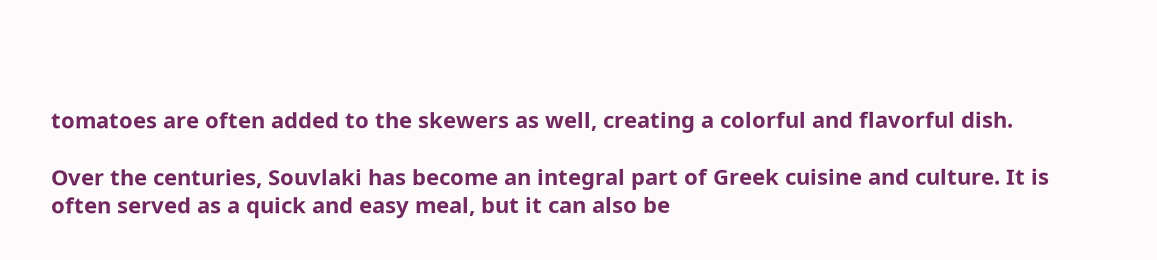tomatoes are often added to the skewers as well, creating a colorful and flavorful dish.

Over the centuries, Souvlaki has become an integral part of Greek cuisine and culture. It is often served as a quick and easy meal, but it can also be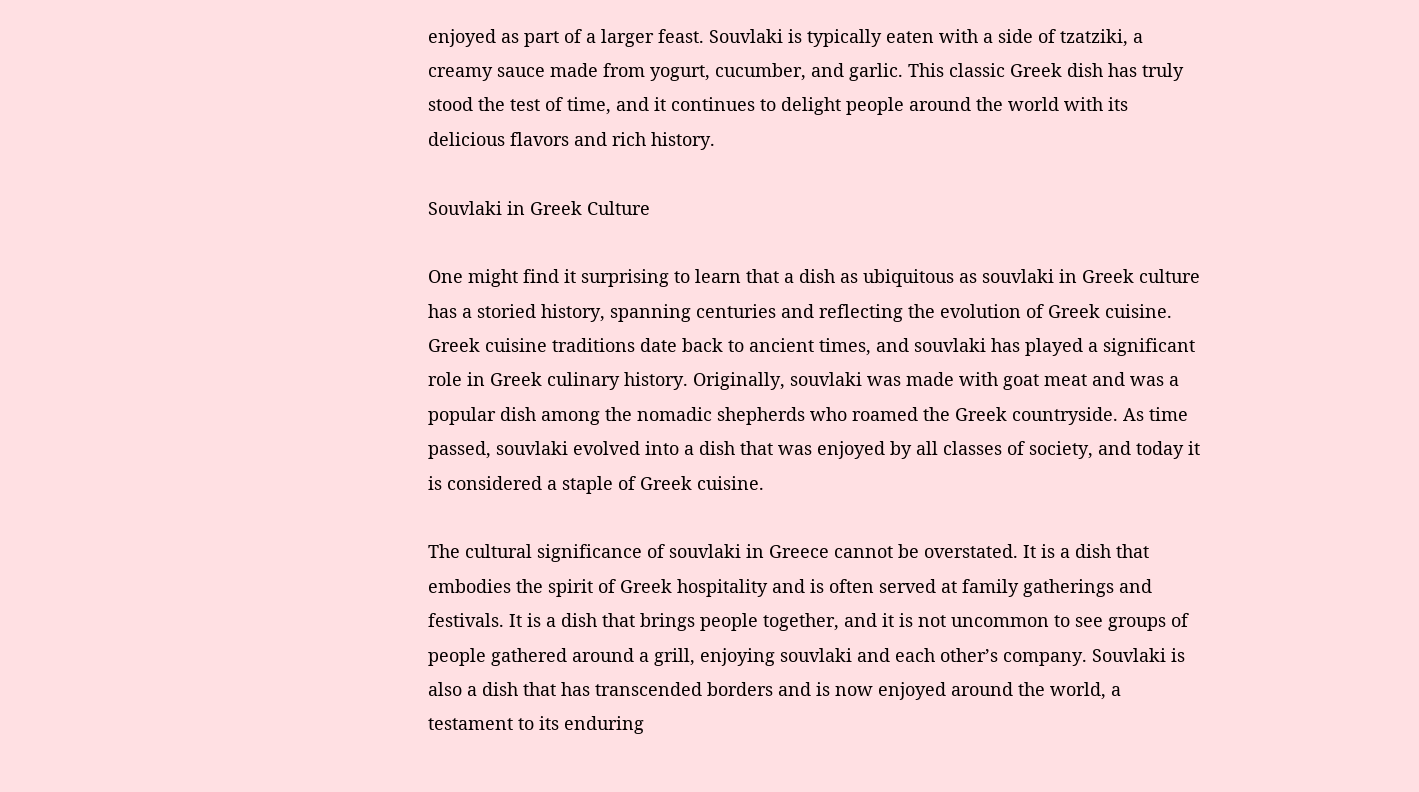enjoyed as part of a larger feast. Souvlaki is typically eaten with a side of tzatziki, a creamy sauce made from yogurt, cucumber, and garlic. This classic Greek dish has truly stood the test of time, and it continues to delight people around the world with its delicious flavors and rich history.

Souvlaki in Greek Culture

One might find it surprising to learn that a dish as ubiquitous as souvlaki in Greek culture has a storied history, spanning centuries and reflecting the evolution of Greek cuisine. Greek cuisine traditions date back to ancient times, and souvlaki has played a significant role in Greek culinary history. Originally, souvlaki was made with goat meat and was a popular dish among the nomadic shepherds who roamed the Greek countryside. As time passed, souvlaki evolved into a dish that was enjoyed by all classes of society, and today it is considered a staple of Greek cuisine.

The cultural significance of souvlaki in Greece cannot be overstated. It is a dish that embodies the spirit of Greek hospitality and is often served at family gatherings and festivals. It is a dish that brings people together, and it is not uncommon to see groups of people gathered around a grill, enjoying souvlaki and each other’s company. Souvlaki is also a dish that has transcended borders and is now enjoyed around the world, a testament to its enduring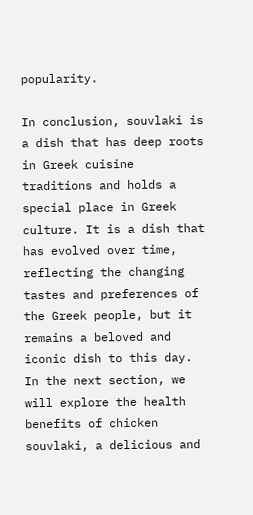popularity.

In conclusion, souvlaki is a dish that has deep roots in Greek cuisine traditions and holds a special place in Greek culture. It is a dish that has evolved over time, reflecting the changing tastes and preferences of the Greek people, but it remains a beloved and iconic dish to this day. In the next section, we will explore the health benefits of chicken souvlaki, a delicious and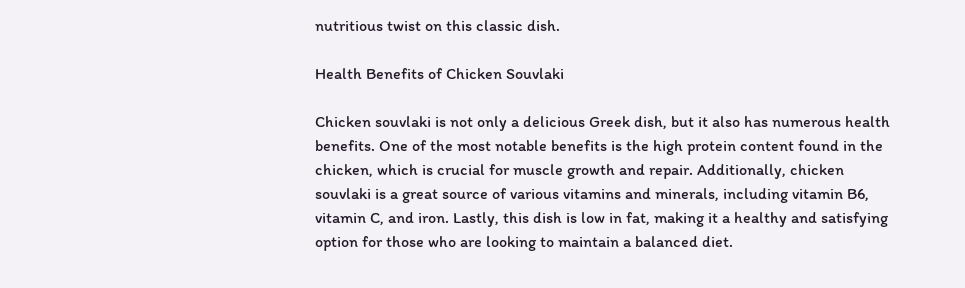nutritious twist on this classic dish.

Health Benefits of Chicken Souvlaki

Chicken souvlaki is not only a delicious Greek dish, but it also has numerous health benefits. One of the most notable benefits is the high protein content found in the chicken, which is crucial for muscle growth and repair. Additionally, chicken souvlaki is a great source of various vitamins and minerals, including vitamin B6, vitamin C, and iron. Lastly, this dish is low in fat, making it a healthy and satisfying option for those who are looking to maintain a balanced diet.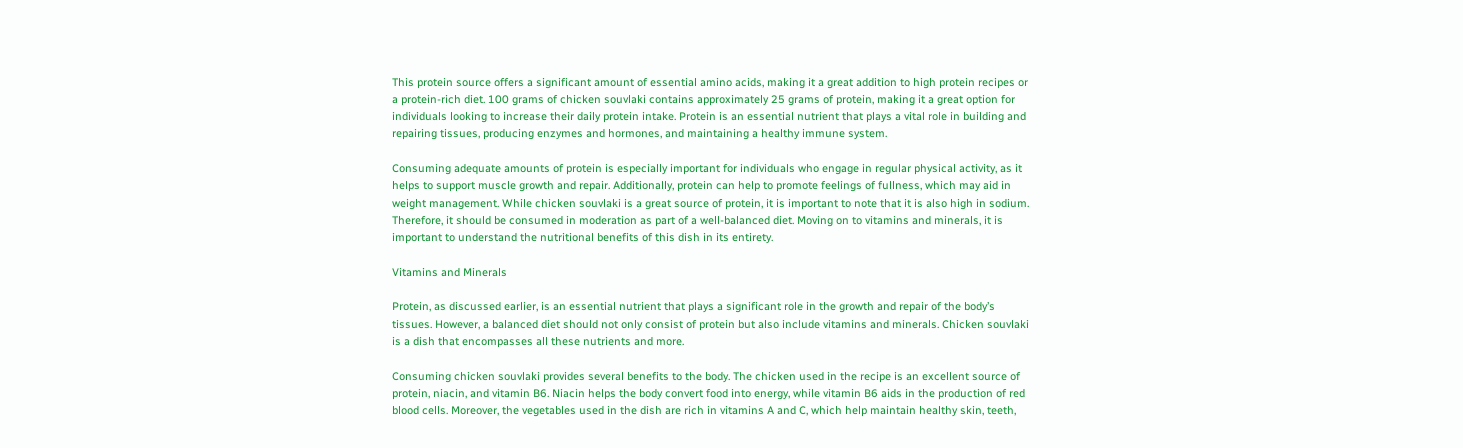This protein source offers a significant amount of essential amino acids, making it a great addition to high protein recipes or a protein-rich diet. 100 grams of chicken souvlaki contains approximately 25 grams of protein, making it a great option for individuals looking to increase their daily protein intake. Protein is an essential nutrient that plays a vital role in building and repairing tissues, producing enzymes and hormones, and maintaining a healthy immune system.

Consuming adequate amounts of protein is especially important for individuals who engage in regular physical activity, as it helps to support muscle growth and repair. Additionally, protein can help to promote feelings of fullness, which may aid in weight management. While chicken souvlaki is a great source of protein, it is important to note that it is also high in sodium. Therefore, it should be consumed in moderation as part of a well-balanced diet. Moving on to vitamins and minerals, it is important to understand the nutritional benefits of this dish in its entirety.

Vitamins and Minerals

Protein, as discussed earlier, is an essential nutrient that plays a significant role in the growth and repair of the body’s tissues. However, a balanced diet should not only consist of protein but also include vitamins and minerals. Chicken souvlaki is a dish that encompasses all these nutrients and more.

Consuming chicken souvlaki provides several benefits to the body. The chicken used in the recipe is an excellent source of protein, niacin, and vitamin B6. Niacin helps the body convert food into energy, while vitamin B6 aids in the production of red blood cells. Moreover, the vegetables used in the dish are rich in vitamins A and C, which help maintain healthy skin, teeth,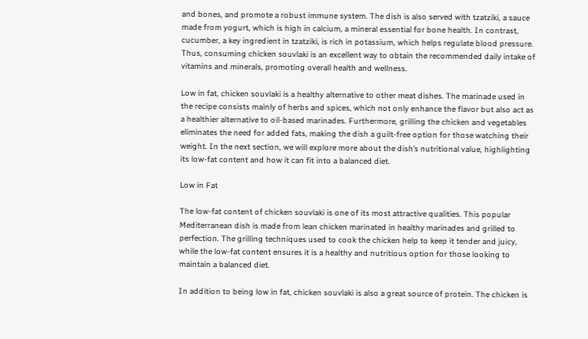and bones, and promote a robust immune system. The dish is also served with tzatziki, a sauce made from yogurt, which is high in calcium, a mineral essential for bone health. In contrast, cucumber, a key ingredient in tzatziki, is rich in potassium, which helps regulate blood pressure. Thus, consuming chicken souvlaki is an excellent way to obtain the recommended daily intake of vitamins and minerals, promoting overall health and wellness.

Low in fat, chicken souvlaki is a healthy alternative to other meat dishes. The marinade used in the recipe consists mainly of herbs and spices, which not only enhance the flavor but also act as a healthier alternative to oil-based marinades. Furthermore, grilling the chicken and vegetables eliminates the need for added fats, making the dish a guilt-free option for those watching their weight. In the next section, we will explore more about the dish’s nutritional value, highlighting its low-fat content and how it can fit into a balanced diet.

Low in Fat

The low-fat content of chicken souvlaki is one of its most attractive qualities. This popular Mediterranean dish is made from lean chicken marinated in healthy marinades and grilled to perfection. The grilling techniques used to cook the chicken help to keep it tender and juicy, while the low-fat content ensures it is a healthy and nutritious option for those looking to maintain a balanced diet.

In addition to being low in fat, chicken souvlaki is also a great source of protein. The chicken is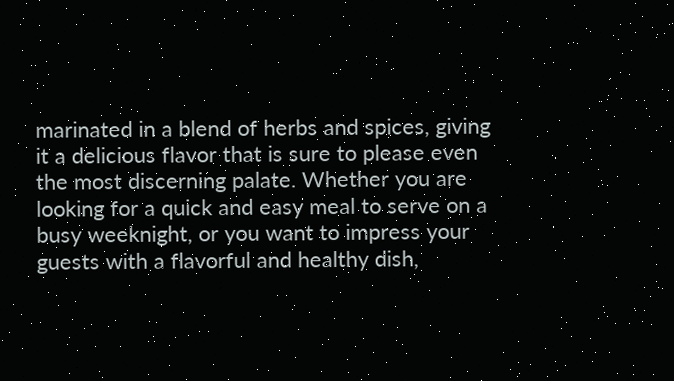marinated in a blend of herbs and spices, giving it a delicious flavor that is sure to please even the most discerning palate. Whether you are looking for a quick and easy meal to serve on a busy weeknight, or you want to impress your guests with a flavorful and healthy dish,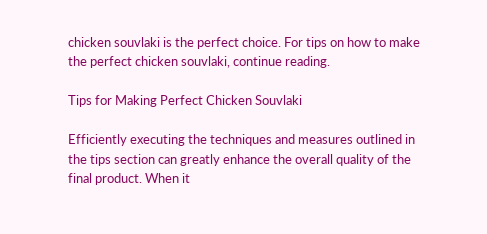chicken souvlaki is the perfect choice. For tips on how to make the perfect chicken souvlaki, continue reading.

Tips for Making Perfect Chicken Souvlaki

Efficiently executing the techniques and measures outlined in the tips section can greatly enhance the overall quality of the final product. When it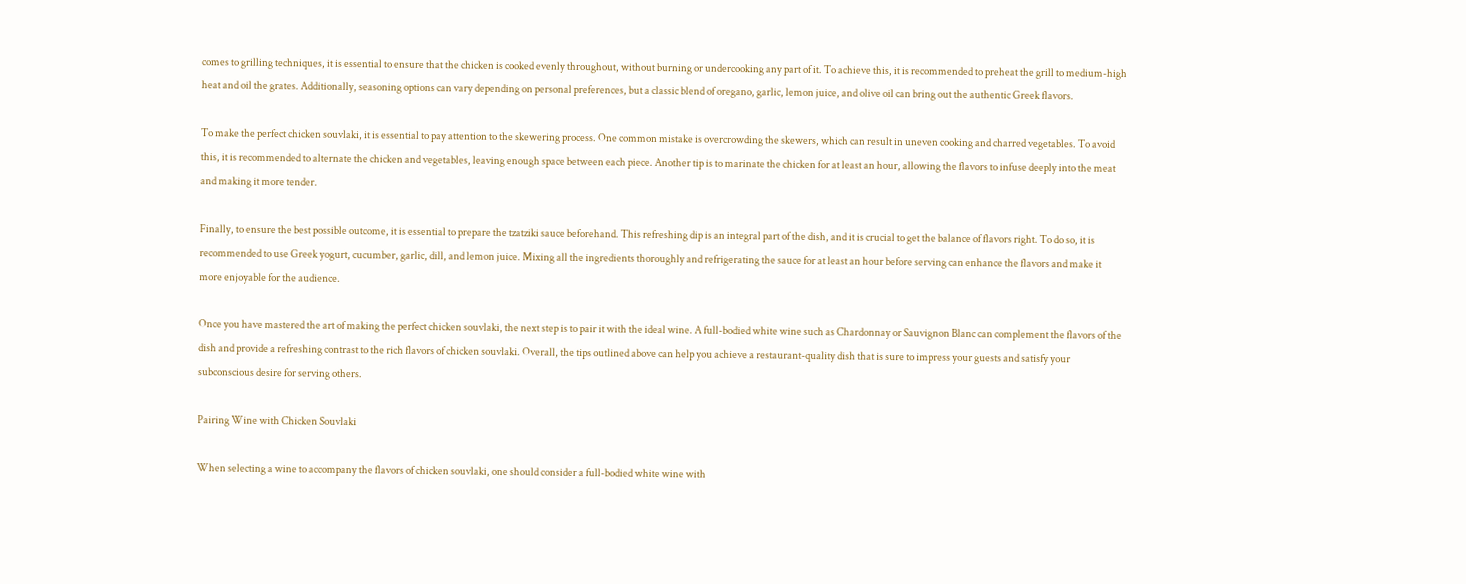comes to grilling techniques, it is essential to ensure that the chicken is cooked evenly throughout, without burning or undercooking any part of it. To achieve this, it is recommended to preheat the grill to medium-high heat and oil the grates. Additionally, seasoning options can vary depending on personal preferences, but a classic blend of oregano, garlic, lemon juice, and olive oil can bring out the authentic Greek flavors.

To make the perfect chicken souvlaki, it is essential to pay attention to the skewering process. One common mistake is overcrowding the skewers, which can result in uneven cooking and charred vegetables. To avoid this, it is recommended to alternate the chicken and vegetables, leaving enough space between each piece. Another tip is to marinate the chicken for at least an hour, allowing the flavors to infuse deeply into the meat and making it more tender.

Finally, to ensure the best possible outcome, it is essential to prepare the tzatziki sauce beforehand. This refreshing dip is an integral part of the dish, and it is crucial to get the balance of flavors right. To do so, it is recommended to use Greek yogurt, cucumber, garlic, dill, and lemon juice. Mixing all the ingredients thoroughly and refrigerating the sauce for at least an hour before serving can enhance the flavors and make it more enjoyable for the audience.

Once you have mastered the art of making the perfect chicken souvlaki, the next step is to pair it with the ideal wine. A full-bodied white wine such as Chardonnay or Sauvignon Blanc can complement the flavors of the dish and provide a refreshing contrast to the rich flavors of chicken souvlaki. Overall, the tips outlined above can help you achieve a restaurant-quality dish that is sure to impress your guests and satisfy your subconscious desire for serving others.

Pairing Wine with Chicken Souvlaki

When selecting a wine to accompany the flavors of chicken souvlaki, one should consider a full-bodied white wine with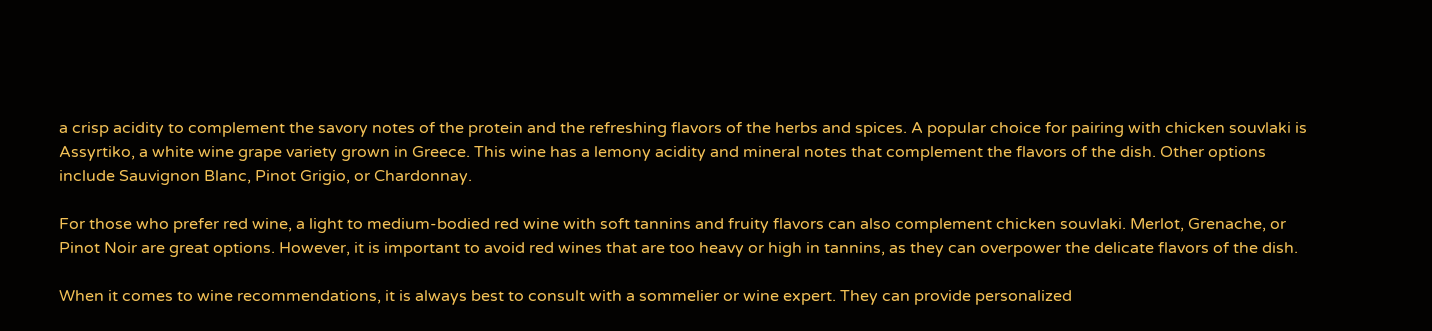a crisp acidity to complement the savory notes of the protein and the refreshing flavors of the herbs and spices. A popular choice for pairing with chicken souvlaki is Assyrtiko, a white wine grape variety grown in Greece. This wine has a lemony acidity and mineral notes that complement the flavors of the dish. Other options include Sauvignon Blanc, Pinot Grigio, or Chardonnay.

For those who prefer red wine, a light to medium-bodied red wine with soft tannins and fruity flavors can also complement chicken souvlaki. Merlot, Grenache, or Pinot Noir are great options. However, it is important to avoid red wines that are too heavy or high in tannins, as they can overpower the delicate flavors of the dish.

When it comes to wine recommendations, it is always best to consult with a sommelier or wine expert. They can provide personalized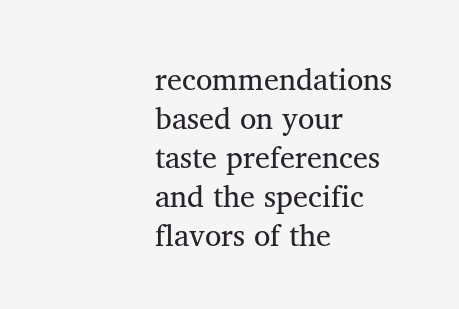recommendations based on your taste preferences and the specific flavors of the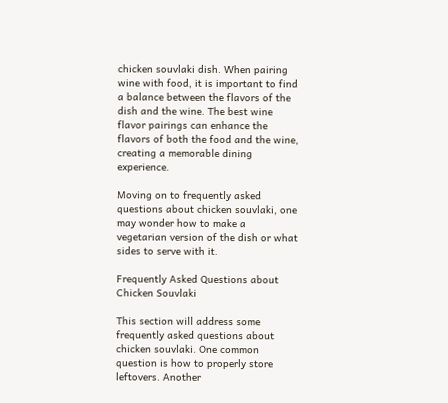chicken souvlaki dish. When pairing wine with food, it is important to find a balance between the flavors of the dish and the wine. The best wine flavor pairings can enhance the flavors of both the food and the wine, creating a memorable dining experience.

Moving on to frequently asked questions about chicken souvlaki, one may wonder how to make a vegetarian version of the dish or what sides to serve with it.

Frequently Asked Questions about Chicken Souvlaki

This section will address some frequently asked questions about chicken souvlaki. One common question is how to properly store leftovers. Another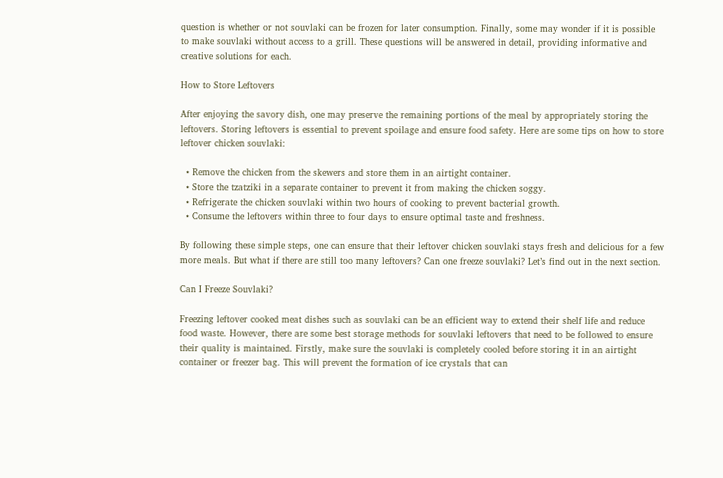question is whether or not souvlaki can be frozen for later consumption. Finally, some may wonder if it is possible to make souvlaki without access to a grill. These questions will be answered in detail, providing informative and creative solutions for each.

How to Store Leftovers

After enjoying the savory dish, one may preserve the remaining portions of the meal by appropriately storing the leftovers. Storing leftovers is essential to prevent spoilage and ensure food safety. Here are some tips on how to store leftover chicken souvlaki:

  • Remove the chicken from the skewers and store them in an airtight container.
  • Store the tzatziki in a separate container to prevent it from making the chicken soggy.
  • Refrigerate the chicken souvlaki within two hours of cooking to prevent bacterial growth.
  • Consume the leftovers within three to four days to ensure optimal taste and freshness.

By following these simple steps, one can ensure that their leftover chicken souvlaki stays fresh and delicious for a few more meals. But what if there are still too many leftovers? Can one freeze souvlaki? Let’s find out in the next section.

Can I Freeze Souvlaki?

Freezing leftover cooked meat dishes such as souvlaki can be an efficient way to extend their shelf life and reduce food waste. However, there are some best storage methods for souvlaki leftovers that need to be followed to ensure their quality is maintained. Firstly, make sure the souvlaki is completely cooled before storing it in an airtight container or freezer bag. This will prevent the formation of ice crystals that can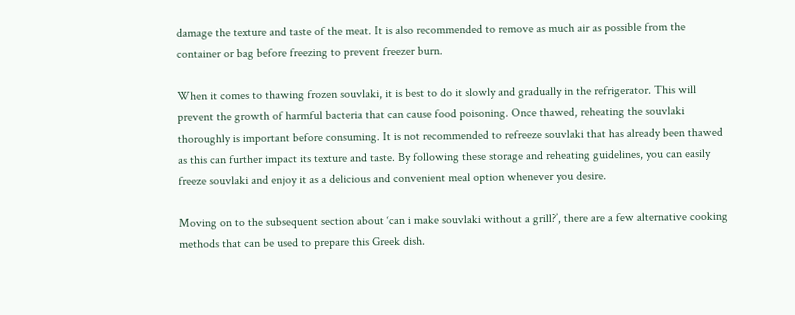damage the texture and taste of the meat. It is also recommended to remove as much air as possible from the container or bag before freezing to prevent freezer burn.

When it comes to thawing frozen souvlaki, it is best to do it slowly and gradually in the refrigerator. This will prevent the growth of harmful bacteria that can cause food poisoning. Once thawed, reheating the souvlaki thoroughly is important before consuming. It is not recommended to refreeze souvlaki that has already been thawed as this can further impact its texture and taste. By following these storage and reheating guidelines, you can easily freeze souvlaki and enjoy it as a delicious and convenient meal option whenever you desire.

Moving on to the subsequent section about ‘can i make souvlaki without a grill?’, there are a few alternative cooking methods that can be used to prepare this Greek dish.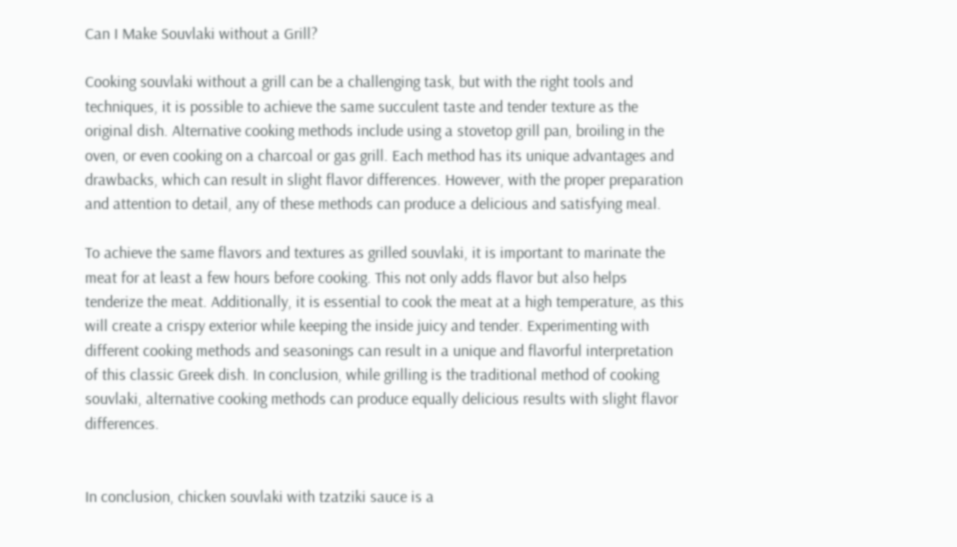Can I Make Souvlaki without a Grill?

Cooking souvlaki without a grill can be a challenging task, but with the right tools and techniques, it is possible to achieve the same succulent taste and tender texture as the original dish. Alternative cooking methods include using a stovetop grill pan, broiling in the oven, or even cooking on a charcoal or gas grill. Each method has its unique advantages and drawbacks, which can result in slight flavor differences. However, with the proper preparation and attention to detail, any of these methods can produce a delicious and satisfying meal.

To achieve the same flavors and textures as grilled souvlaki, it is important to marinate the meat for at least a few hours before cooking. This not only adds flavor but also helps tenderize the meat. Additionally, it is essential to cook the meat at a high temperature, as this will create a crispy exterior while keeping the inside juicy and tender. Experimenting with different cooking methods and seasonings can result in a unique and flavorful interpretation of this classic Greek dish. In conclusion, while grilling is the traditional method of cooking souvlaki, alternative cooking methods can produce equally delicious results with slight flavor differences.


In conclusion, chicken souvlaki with tzatziki sauce is a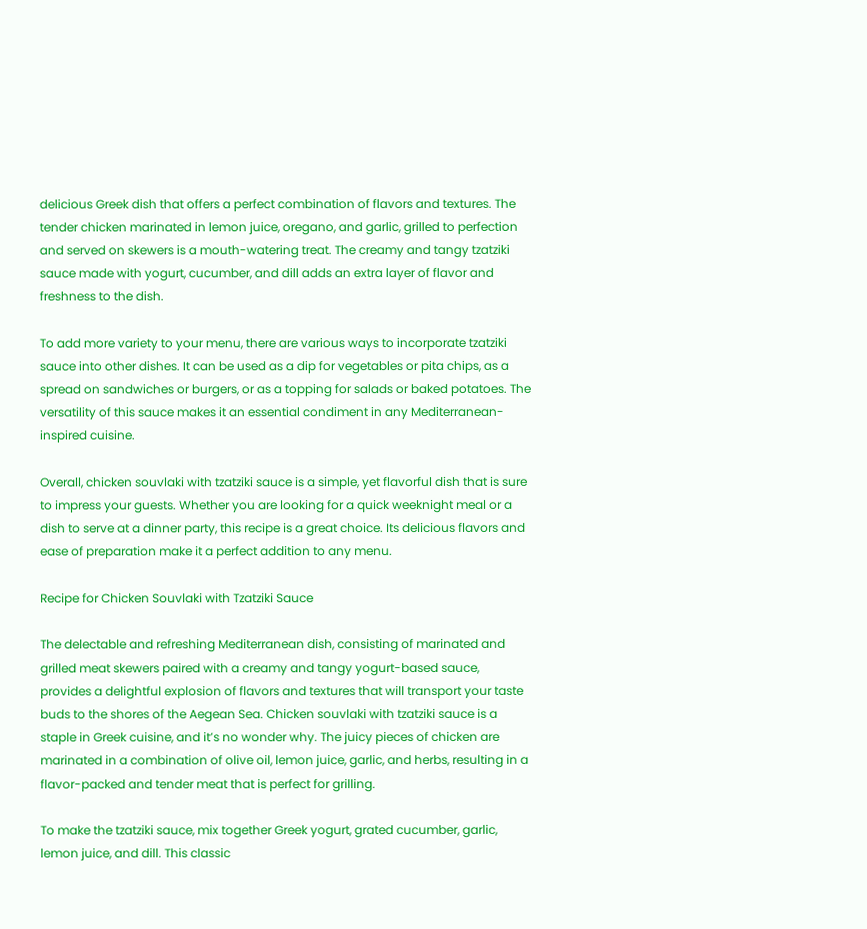delicious Greek dish that offers a perfect combination of flavors and textures. The tender chicken marinated in lemon juice, oregano, and garlic, grilled to perfection and served on skewers is a mouth-watering treat. The creamy and tangy tzatziki sauce made with yogurt, cucumber, and dill adds an extra layer of flavor and freshness to the dish.

To add more variety to your menu, there are various ways to incorporate tzatziki sauce into other dishes. It can be used as a dip for vegetables or pita chips, as a spread on sandwiches or burgers, or as a topping for salads or baked potatoes. The versatility of this sauce makes it an essential condiment in any Mediterranean-inspired cuisine.

Overall, chicken souvlaki with tzatziki sauce is a simple, yet flavorful dish that is sure to impress your guests. Whether you are looking for a quick weeknight meal or a dish to serve at a dinner party, this recipe is a great choice. Its delicious flavors and ease of preparation make it a perfect addition to any menu.

Recipe for Chicken Souvlaki with Tzatziki Sauce

The delectable and refreshing Mediterranean dish, consisting of marinated and grilled meat skewers paired with a creamy and tangy yogurt-based sauce, provides a delightful explosion of flavors and textures that will transport your taste buds to the shores of the Aegean Sea. Chicken souvlaki with tzatziki sauce is a staple in Greek cuisine, and it’s no wonder why. The juicy pieces of chicken are marinated in a combination of olive oil, lemon juice, garlic, and herbs, resulting in a flavor-packed and tender meat that is perfect for grilling.

To make the tzatziki sauce, mix together Greek yogurt, grated cucumber, garlic, lemon juice, and dill. This classic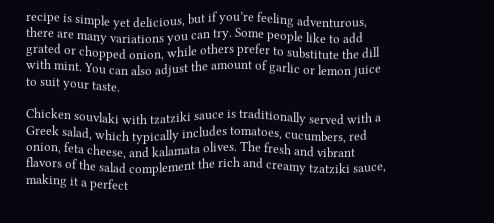recipe is simple yet delicious, but if you’re feeling adventurous, there are many variations you can try. Some people like to add grated or chopped onion, while others prefer to substitute the dill with mint. You can also adjust the amount of garlic or lemon juice to suit your taste.

Chicken souvlaki with tzatziki sauce is traditionally served with a Greek salad, which typically includes tomatoes, cucumbers, red onion, feta cheese, and kalamata olives. The fresh and vibrant flavors of the salad complement the rich and creamy tzatziki sauce, making it a perfect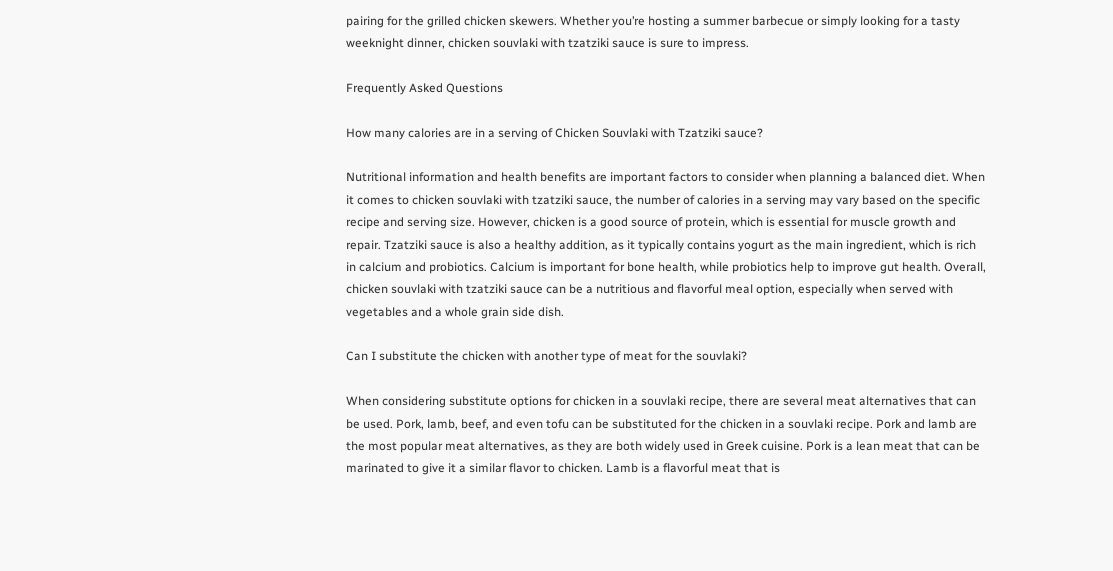pairing for the grilled chicken skewers. Whether you’re hosting a summer barbecue or simply looking for a tasty weeknight dinner, chicken souvlaki with tzatziki sauce is sure to impress.

Frequently Asked Questions

How many calories are in a serving of Chicken Souvlaki with Tzatziki sauce?

Nutritional information and health benefits are important factors to consider when planning a balanced diet. When it comes to chicken souvlaki with tzatziki sauce, the number of calories in a serving may vary based on the specific recipe and serving size. However, chicken is a good source of protein, which is essential for muscle growth and repair. Tzatziki sauce is also a healthy addition, as it typically contains yogurt as the main ingredient, which is rich in calcium and probiotics. Calcium is important for bone health, while probiotics help to improve gut health. Overall, chicken souvlaki with tzatziki sauce can be a nutritious and flavorful meal option, especially when served with vegetables and a whole grain side dish.

Can I substitute the chicken with another type of meat for the souvlaki?

When considering substitute options for chicken in a souvlaki recipe, there are several meat alternatives that can be used. Pork, lamb, beef, and even tofu can be substituted for the chicken in a souvlaki recipe. Pork and lamb are the most popular meat alternatives, as they are both widely used in Greek cuisine. Pork is a lean meat that can be marinated to give it a similar flavor to chicken. Lamb is a flavorful meat that is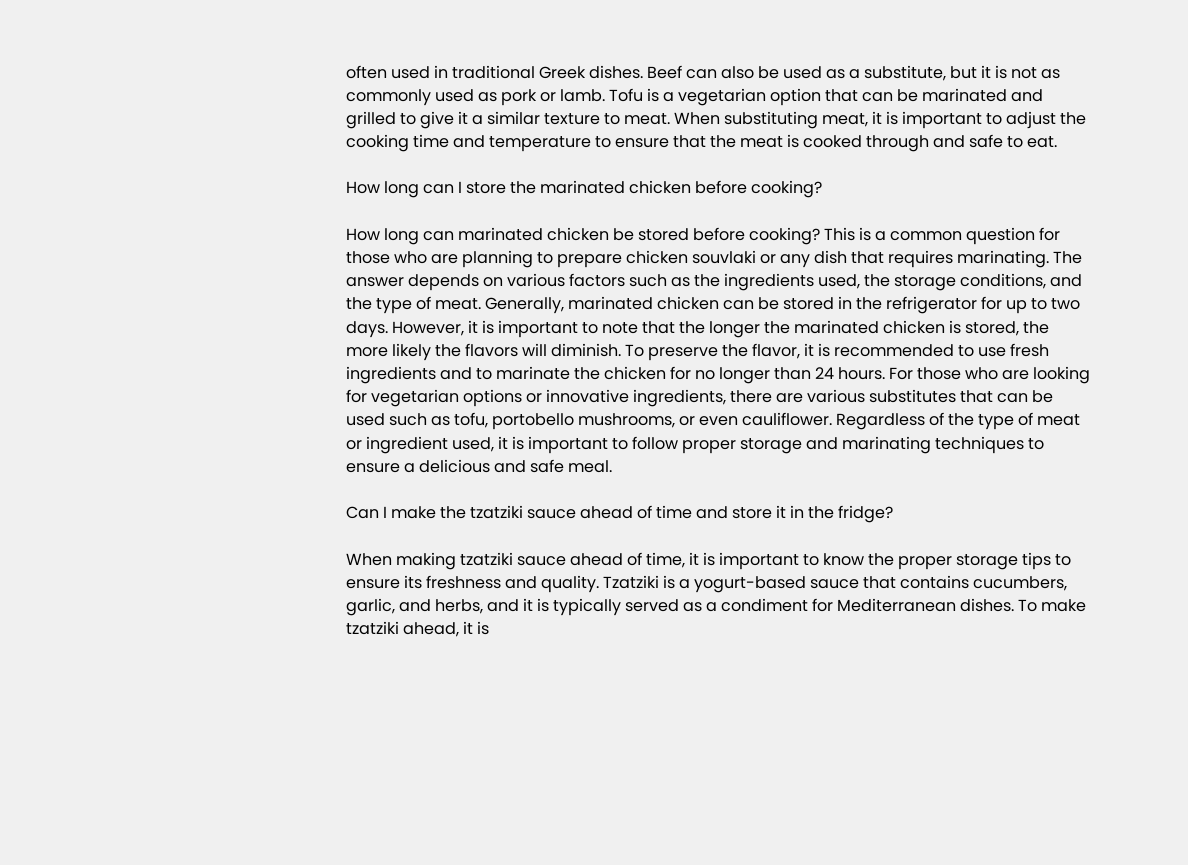often used in traditional Greek dishes. Beef can also be used as a substitute, but it is not as commonly used as pork or lamb. Tofu is a vegetarian option that can be marinated and grilled to give it a similar texture to meat. When substituting meat, it is important to adjust the cooking time and temperature to ensure that the meat is cooked through and safe to eat.

How long can I store the marinated chicken before cooking?

How long can marinated chicken be stored before cooking? This is a common question for those who are planning to prepare chicken souvlaki or any dish that requires marinating. The answer depends on various factors such as the ingredients used, the storage conditions, and the type of meat. Generally, marinated chicken can be stored in the refrigerator for up to two days. However, it is important to note that the longer the marinated chicken is stored, the more likely the flavors will diminish. To preserve the flavor, it is recommended to use fresh ingredients and to marinate the chicken for no longer than 24 hours. For those who are looking for vegetarian options or innovative ingredients, there are various substitutes that can be used such as tofu, portobello mushrooms, or even cauliflower. Regardless of the type of meat or ingredient used, it is important to follow proper storage and marinating techniques to ensure a delicious and safe meal.

Can I make the tzatziki sauce ahead of time and store it in the fridge?

When making tzatziki sauce ahead of time, it is important to know the proper storage tips to ensure its freshness and quality. Tzatziki is a yogurt-based sauce that contains cucumbers, garlic, and herbs, and it is typically served as a condiment for Mediterranean dishes. To make tzatziki ahead, it is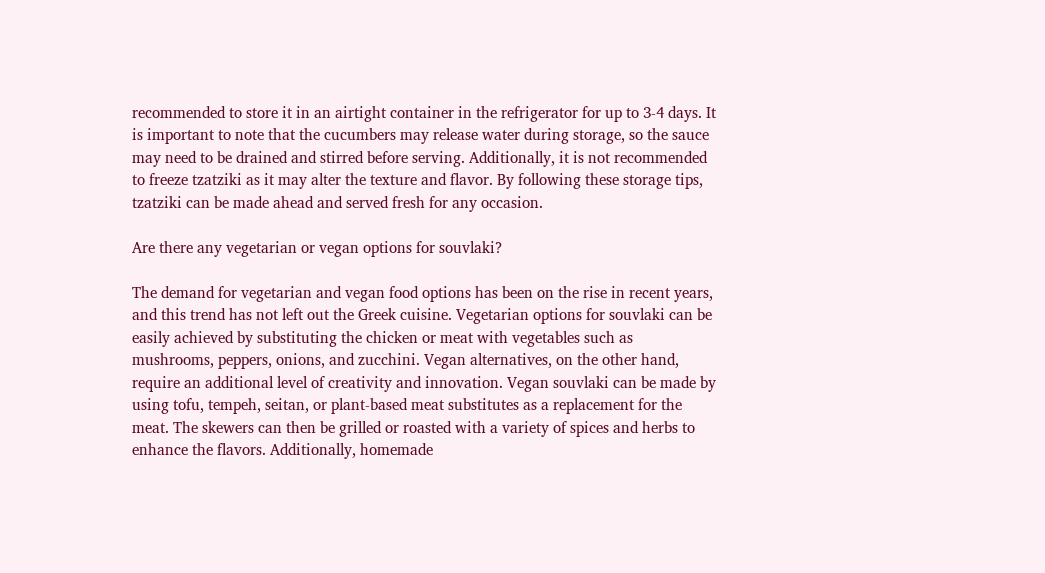recommended to store it in an airtight container in the refrigerator for up to 3-4 days. It is important to note that the cucumbers may release water during storage, so the sauce may need to be drained and stirred before serving. Additionally, it is not recommended to freeze tzatziki as it may alter the texture and flavor. By following these storage tips, tzatziki can be made ahead and served fresh for any occasion.

Are there any vegetarian or vegan options for souvlaki?

The demand for vegetarian and vegan food options has been on the rise in recent years, and this trend has not left out the Greek cuisine. Vegetarian options for souvlaki can be easily achieved by substituting the chicken or meat with vegetables such as mushrooms, peppers, onions, and zucchini. Vegan alternatives, on the other hand, require an additional level of creativity and innovation. Vegan souvlaki can be made by using tofu, tempeh, seitan, or plant-based meat substitutes as a replacement for the meat. The skewers can then be grilled or roasted with a variety of spices and herbs to enhance the flavors. Additionally, homemade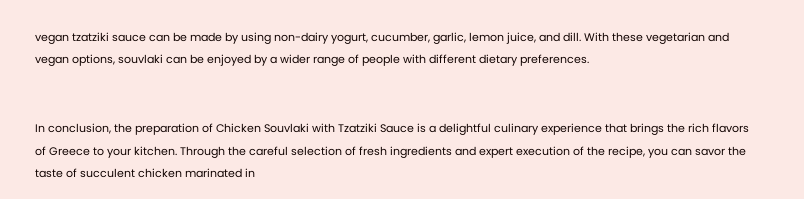vegan tzatziki sauce can be made by using non-dairy yogurt, cucumber, garlic, lemon juice, and dill. With these vegetarian and vegan options, souvlaki can be enjoyed by a wider range of people with different dietary preferences.


In conclusion, the preparation of Chicken Souvlaki with Tzatziki Sauce is a delightful culinary experience that brings the rich flavors of Greece to your kitchen. Through the careful selection of fresh ingredients and expert execution of the recipe, you can savor the taste of succulent chicken marinated in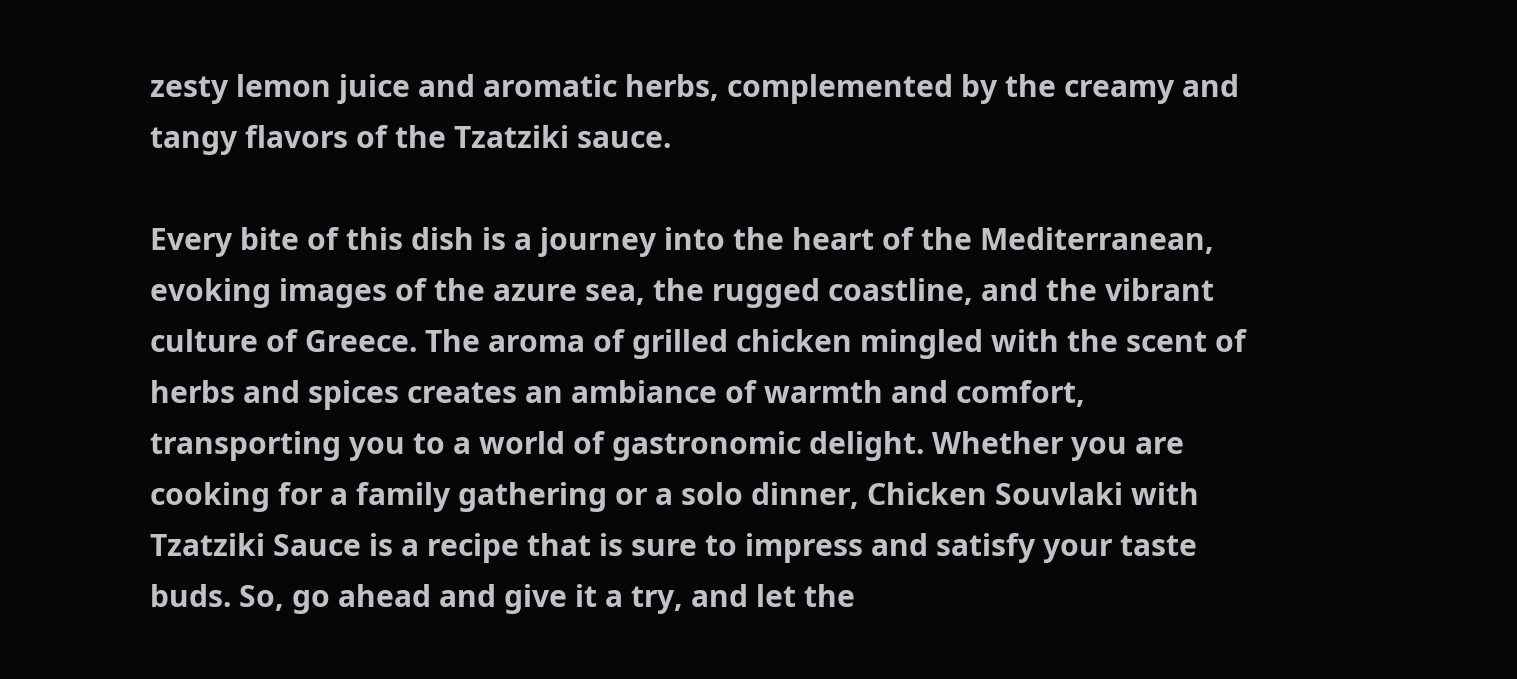zesty lemon juice and aromatic herbs, complemented by the creamy and tangy flavors of the Tzatziki sauce.

Every bite of this dish is a journey into the heart of the Mediterranean, evoking images of the azure sea, the rugged coastline, and the vibrant culture of Greece. The aroma of grilled chicken mingled with the scent of herbs and spices creates an ambiance of warmth and comfort, transporting you to a world of gastronomic delight. Whether you are cooking for a family gathering or a solo dinner, Chicken Souvlaki with Tzatziki Sauce is a recipe that is sure to impress and satisfy your taste buds. So, go ahead and give it a try, and let the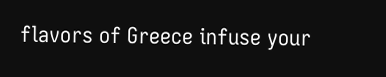flavors of Greece infuse your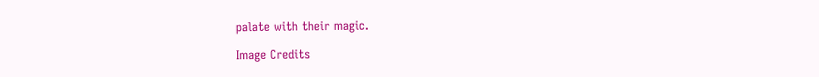palate with their magic.

Image Credits